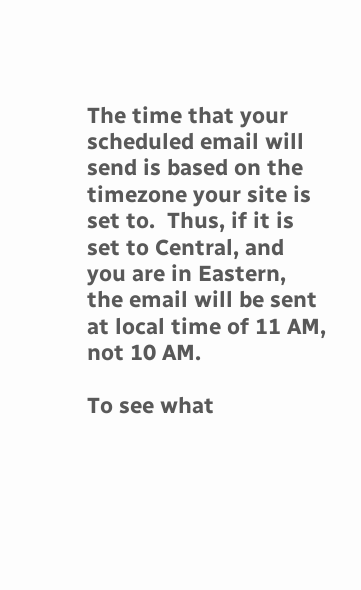The time that your scheduled email will send is based on the timezone your site is set to.  Thus, if it is set to Central, and you are in Eastern, the email will be sent at local time of 11 AM, not 10 AM.

To see what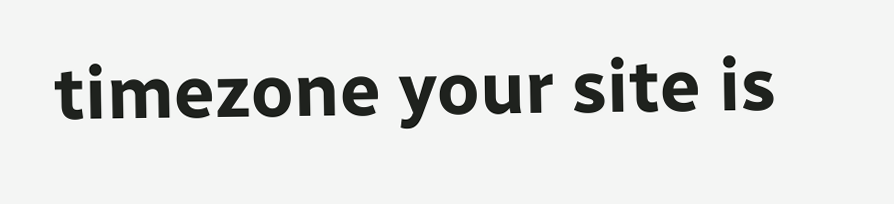timezone your site is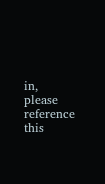in, please reference this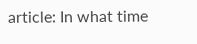article: In what time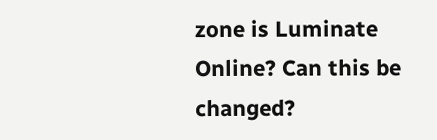zone is Luminate Online? Can this be changed?